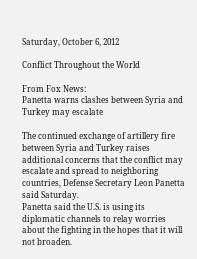Saturday, October 6, 2012

Conflict Throughout the World

From Fox News:
Panetta warns clashes between Syria and Turkey may escalate

The continued exchange of artillery fire between Syria and Turkey raises additional concerns that the conflict may escalate and spread to neighboring countries, Defense Secretary Leon Panetta said Saturday.
Panetta said the U.S. is using its diplomatic channels to relay worries about the fighting in the hopes that it will not broaden.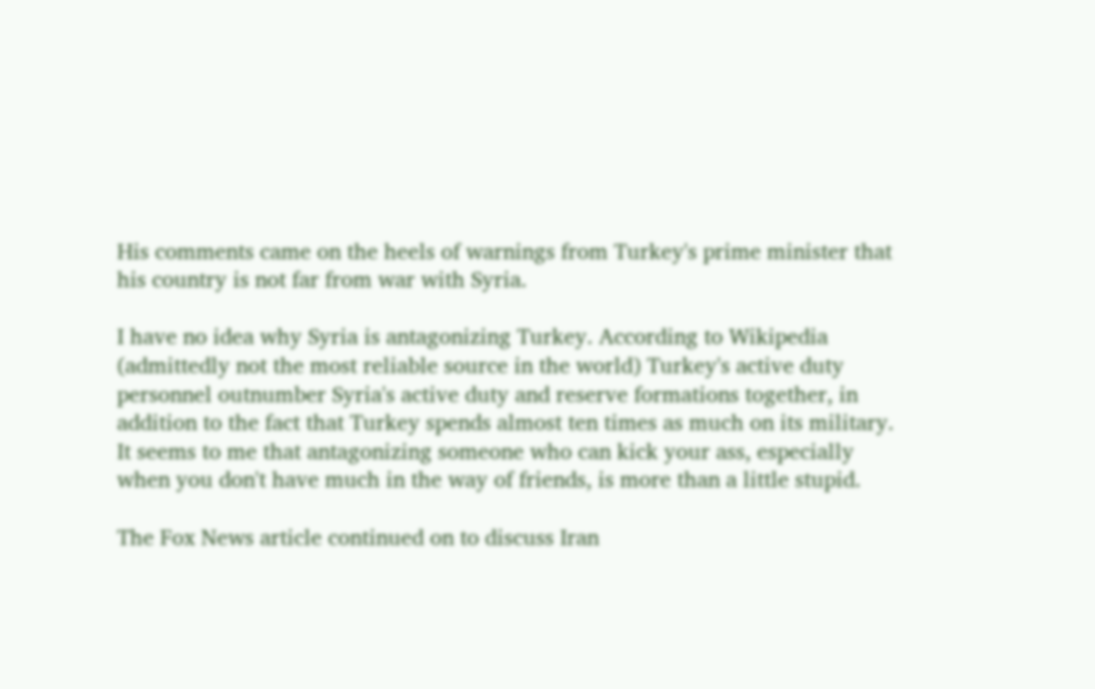His comments came on the heels of warnings from Turkey's prime minister that his country is not far from war with Syria.

I have no idea why Syria is antagonizing Turkey. According to Wikipedia (admittedly not the most reliable source in the world) Turkey's active duty personnel outnumber Syria's active duty and reserve formations together, in addition to the fact that Turkey spends almost ten times as much on its military.
It seems to me that antagonizing someone who can kick your ass, especially when you don't have much in the way of friends, is more than a little stupid.

The Fox News article continued on to discuss Iran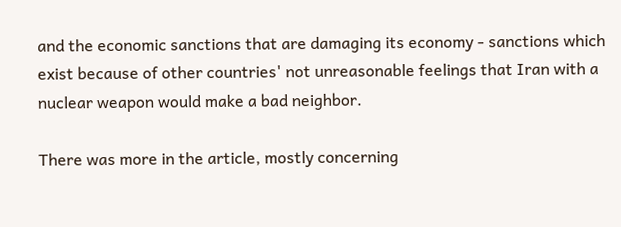and the economic sanctions that are damaging its economy - sanctions which exist because of other countries' not unreasonable feelings that Iran with a nuclear weapon would make a bad neighbor.

There was more in the article, mostly concerning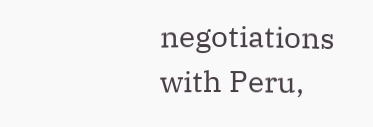negotiations with Peru,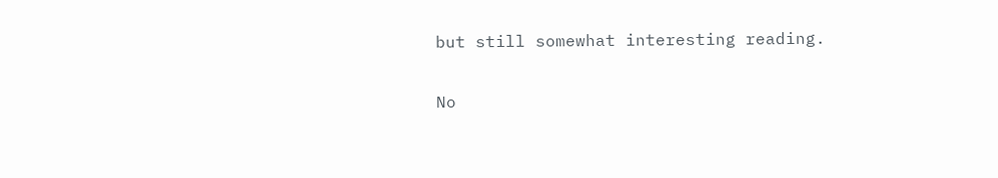but still somewhat interesting reading.

No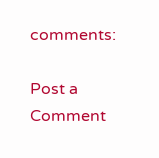comments:

Post a Comment